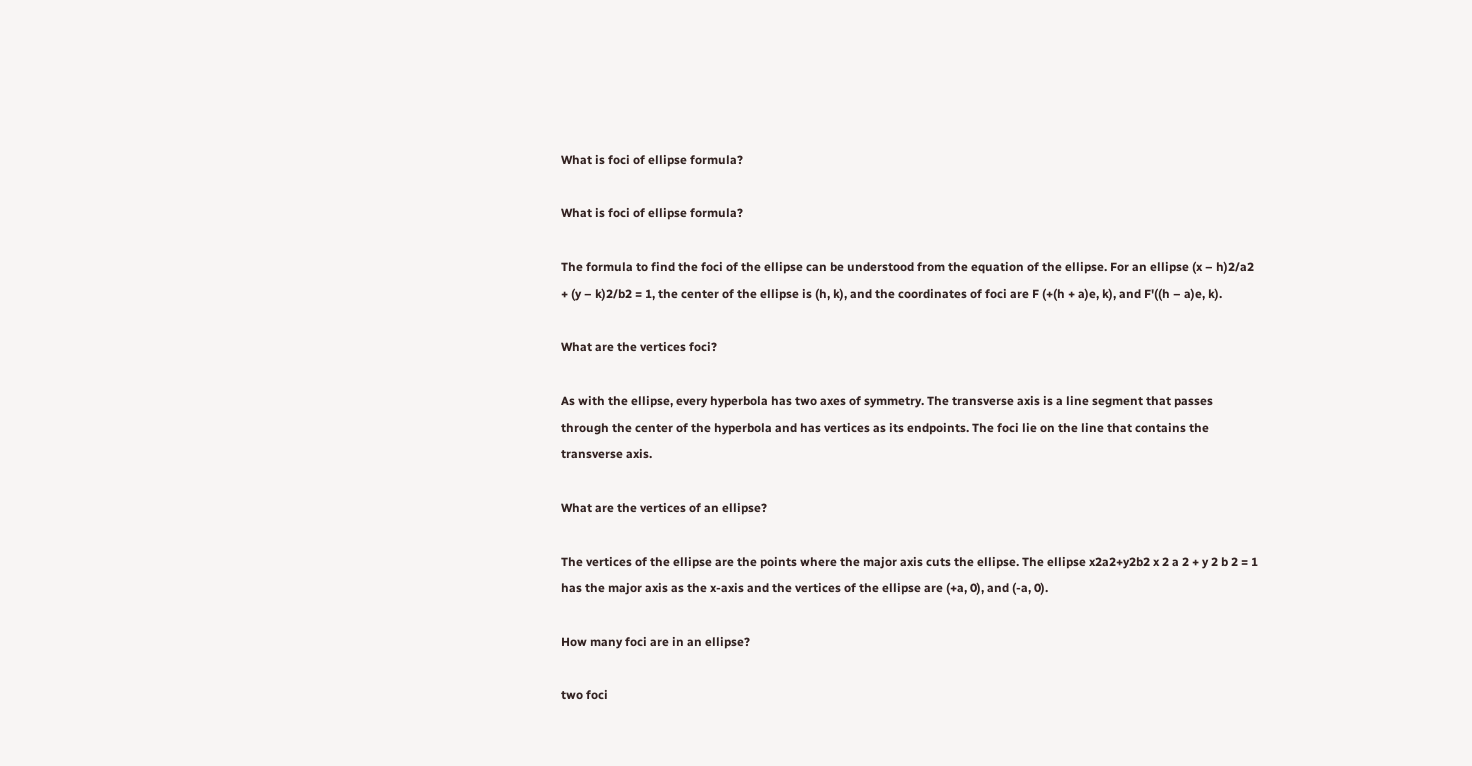What is foci of ellipse formula?

What is foci of ellipse formula?

The formula to find the foci of the ellipse can be understood from the equation of the ellipse. For an ellipse (x – h)2/a2 + (y – k)2/b2 = 1, the center of the ellipse is (h, k), and the coordinates of foci are F (+(h + a)e, k), and F'((h – a)e, k).

What are the vertices foci?

As with the ellipse, every hyperbola has two axes of symmetry. The transverse axis is a line segment that passes through the center of the hyperbola and has vertices as its endpoints. The foci lie on the line that contains the transverse axis.

What are the vertices of an ellipse?

The vertices of the ellipse are the points where the major axis cuts the ellipse. The ellipse x2a2+y2b2 x 2 a 2 + y 2 b 2 = 1 has the major axis as the x-axis and the vertices of the ellipse are (+a, 0), and (-a, 0).

How many foci are in an ellipse?

two foci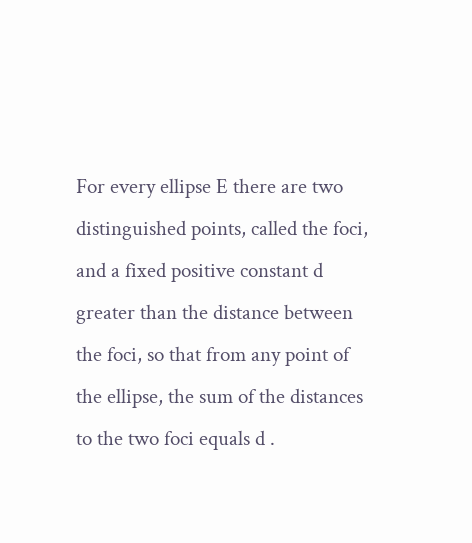For every ellipse E there are two distinguished points, called the foci, and a fixed positive constant d greater than the distance between the foci, so that from any point of the ellipse, the sum of the distances to the two foci equals d .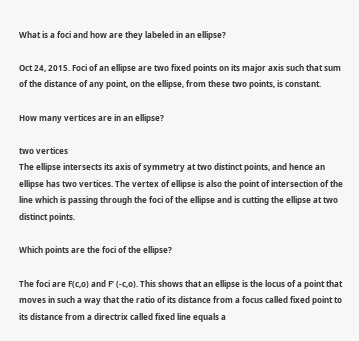What is a foci and how are they labeled in an ellipse?

Oct 24, 2015. Foci of an ellipse are two fixed points on its major axis such that sum of the distance of any point, on the ellipse, from these two points, is constant.

How many vertices are in an ellipse?

two vertices
The ellipse intersects its axis of symmetry at two distinct points, and hence an ellipse has two vertices. The vertex of ellipse is also the point of intersection of the line which is passing through the foci of the ellipse and is cutting the ellipse at two distinct points.

Which points are the foci of the ellipse?

The foci are F(c,o) and F’ (-c,o). This shows that an ellipse is the locus of a point that moves in such a way that the ratio of its distance from a focus called fixed point to its distance from a directrix called fixed line equals a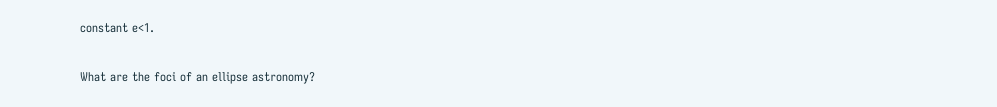constant e<1.

What are the foci of an ellipse astronomy?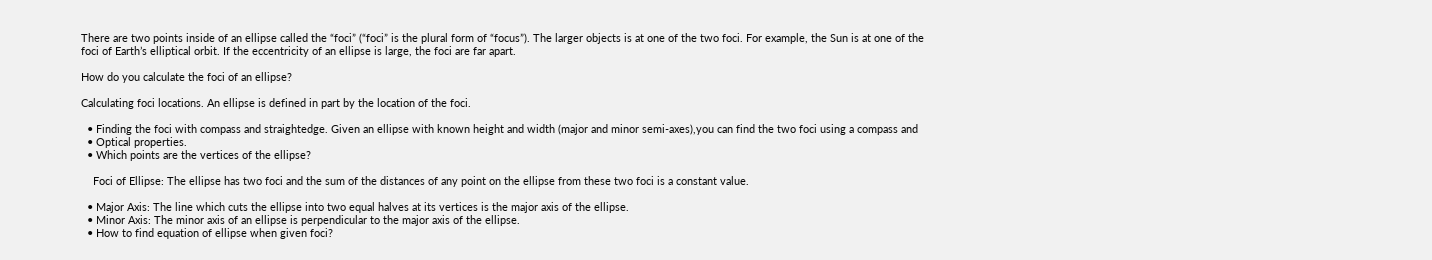There are two points inside of an ellipse called the “foci” (“foci” is the plural form of “focus”). The larger objects is at one of the two foci. For example, the Sun is at one of the foci of Earth’s elliptical orbit. If the eccentricity of an ellipse is large, the foci are far apart.

How do you calculate the foci of an ellipse?

Calculating foci locations. An ellipse is defined in part by the location of the foci.

  • Finding the foci with compass and straightedge. Given an ellipse with known height and width (major and minor semi-axes),you can find the two foci using a compass and
  • Optical properties.
  • Which points are the vertices of the ellipse?

    Foci of Ellipse: The ellipse has two foci and the sum of the distances of any point on the ellipse from these two foci is a constant value.

  • Major Axis: The line which cuts the ellipse into two equal halves at its vertices is the major axis of the ellipse.
  • Minor Axis: The minor axis of an ellipse is perpendicular to the major axis of the ellipse.
  • How to find equation of ellipse when given foci?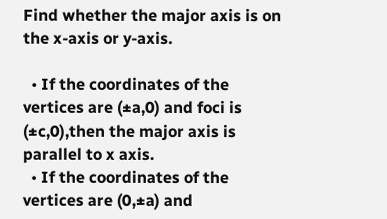Find whether the major axis is on the x-axis or y-axis.

  • If the coordinates of the vertices are (±a,0) and foci is (±c,0),then the major axis is parallel to x axis.
  • If the coordinates of the vertices are (0,±a) and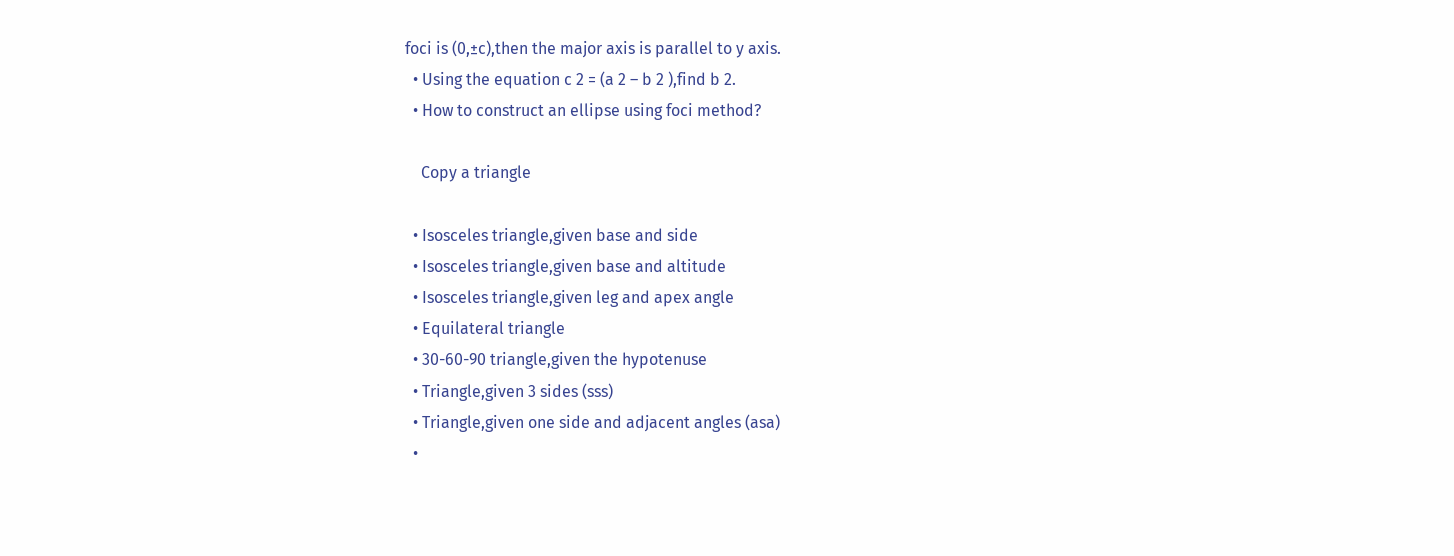foci is (0,±c),then the major axis is parallel to y axis.
  • Using the equation c 2 = (a 2 – b 2 ),find b 2.
  • How to construct an ellipse using foci method?

    Copy a triangle

  • Isosceles triangle,given base and side
  • Isosceles triangle,given base and altitude
  • Isosceles triangle,given leg and apex angle
  • Equilateral triangle
  • 30-60-90 triangle,given the hypotenuse
  • Triangle,given 3 sides (sss)
  • Triangle,given one side and adjacent angles (asa)
  •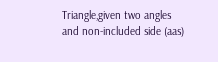Triangle,given two angles and non-included side (aas)